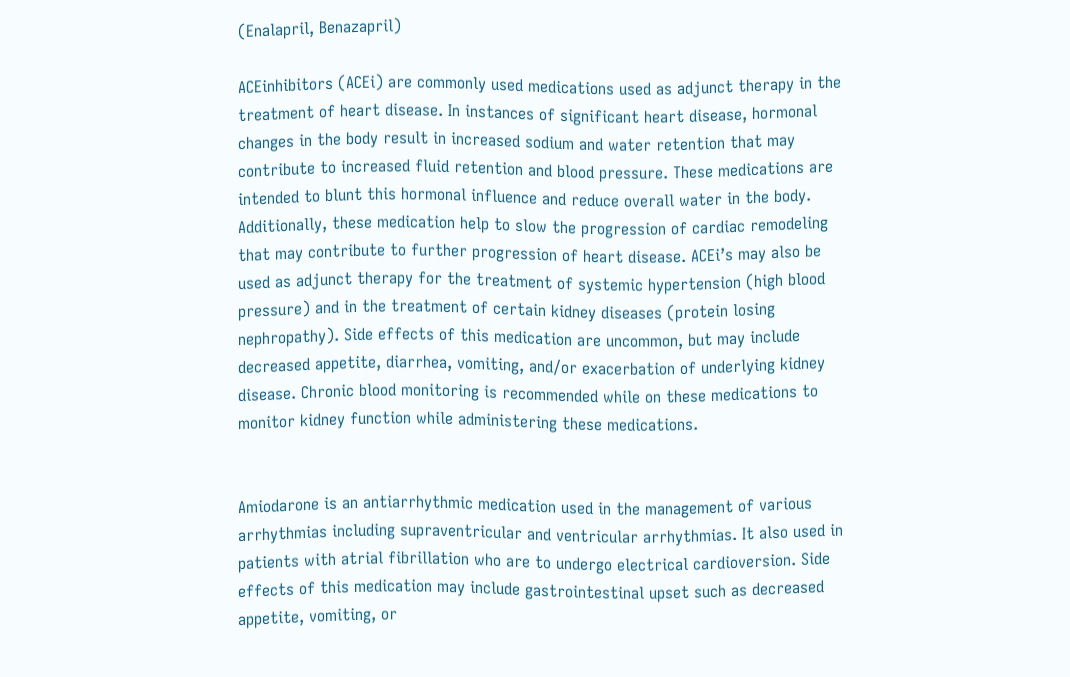(Enalapril, Benazapril)

ACEinhibitors (ACEi) are commonly used medications used as adjunct therapy in the treatment of heart disease. In instances of significant heart disease, hormonal changes in the body result in increased sodium and water retention that may contribute to increased fluid retention and blood pressure. These medications are intended to blunt this hormonal influence and reduce overall water in the body. Additionally, these medication help to slow the progression of cardiac remodeling that may contribute to further progression of heart disease. ACEi’s may also be used as adjunct therapy for the treatment of systemic hypertension (high blood pressure) and in the treatment of certain kidney diseases (protein losing nephropathy). Side effects of this medication are uncommon, but may include decreased appetite, diarrhea, vomiting, and/or exacerbation of underlying kidney disease. Chronic blood monitoring is recommended while on these medications to monitor kidney function while administering these medications.


Amiodarone is an antiarrhythmic medication used in the management of various arrhythmias including supraventricular and ventricular arrhythmias. It also used in patients with atrial fibrillation who are to undergo electrical cardioversion. Side effects of this medication may include gastrointestinal upset such as decreased appetite, vomiting, or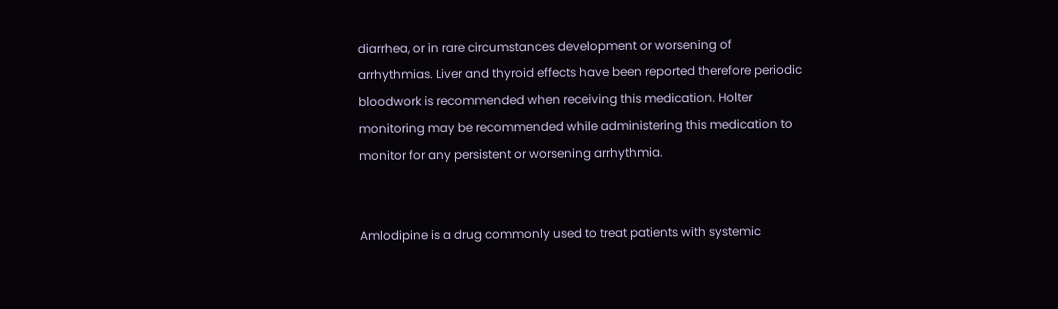diarrhea, or in rare circumstances development or worsening of arrhythmias. Liver and thyroid effects have been reported therefore periodic bloodwork is recommended when receiving this medication. Holter monitoring may be recommended while administering this medication to monitor for any persistent or worsening arrhythmia.


Amlodipine is a drug commonly used to treat patients with systemic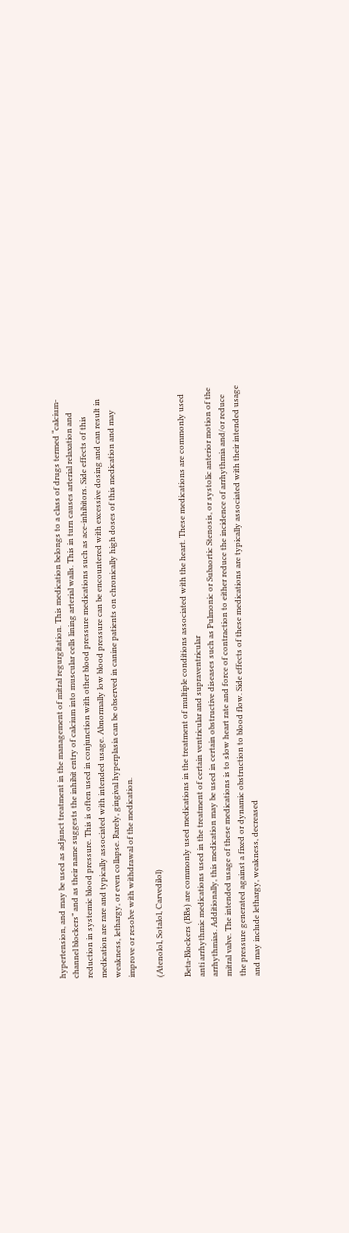hypertension, and may be used as adjunct treatment in the management of mitral regurgitation. This medication belongs to a class of drugs termed “calcium-channel blockers” and as their name suggests the inhibit entry of calcium into muscular cells lining arterial walls. This in turn causes arterial relaxation and reduction in systemic blood pressure. This is often used in conjunction with other blood pressure medications such as ace-inhibitors. Side effects of this medication are rare and typically associated with intended usage. Abnormally low blood pressure can be encountered with excessive dosing and can result in weakness, lethargy, or even collapse. Rarely, gingival hyperplasia can be observed in canine patients on chronically high doses of this medication and may improve or resolve with withdrawal of the medication.

(Atenolol, Sotalol, Carvedilol)

Beta-Blockers (BBs) are commonly used medications in the treatment of multiple conditions associated with the heart. These medications are commonly used anti arrhythmic medications used in the treatment of certain ventricular and supraventricular
arrhythmias. Additionally, this medication may be used in certain obstructive diseases such as Pulmonic or Subaortic Stenosis, or systolic anterior motion of the mitral valve. The intended usage of these medications is to slow heart rate and force of contraction to either reduce the incidence of arrhythmia and/or reduce the pressure generated against a fixed or dynamic obstruction to blood flow. Side effects of these medications are typically associated with their intended usage and may include lethargy, weakness, decreased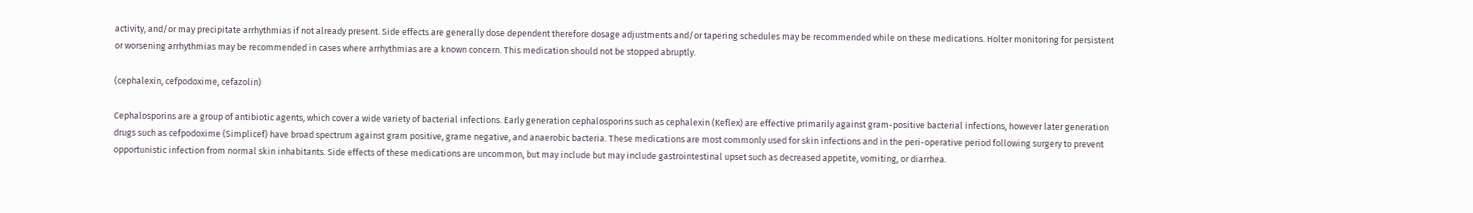activity, and/or may precipitate arrhythmias if not already present. Side effects are generally dose dependent therefore dosage adjustments and/or tapering schedules may be recommended while on these medications. Holter monitoring for persistent or worsening arrhythmias may be recommended in cases where arrhythmias are a known concern. This medication should not be stopped abruptly.

(cephalexin, cefpodoxime, cefazolin)

Cephalosporins are a group of antibiotic agents, which cover a wide variety of bacterial infections. Early generation cephalosporins such as cephalexin (Keflex) are effective primarily against gram-positive bacterial infections, however later generation drugs such as cefpodoxime (Simplicef) have broad spectrum against gram positive, grame negative, and anaerobic bacteria. These medications are most commonly used for skin infections and in the peri-operative period following surgery to prevent opportunistic infection from normal skin inhabitants. Side effects of these medications are uncommon, but may include but may include gastrointestinal upset such as decreased appetite, vomiting, or diarrhea.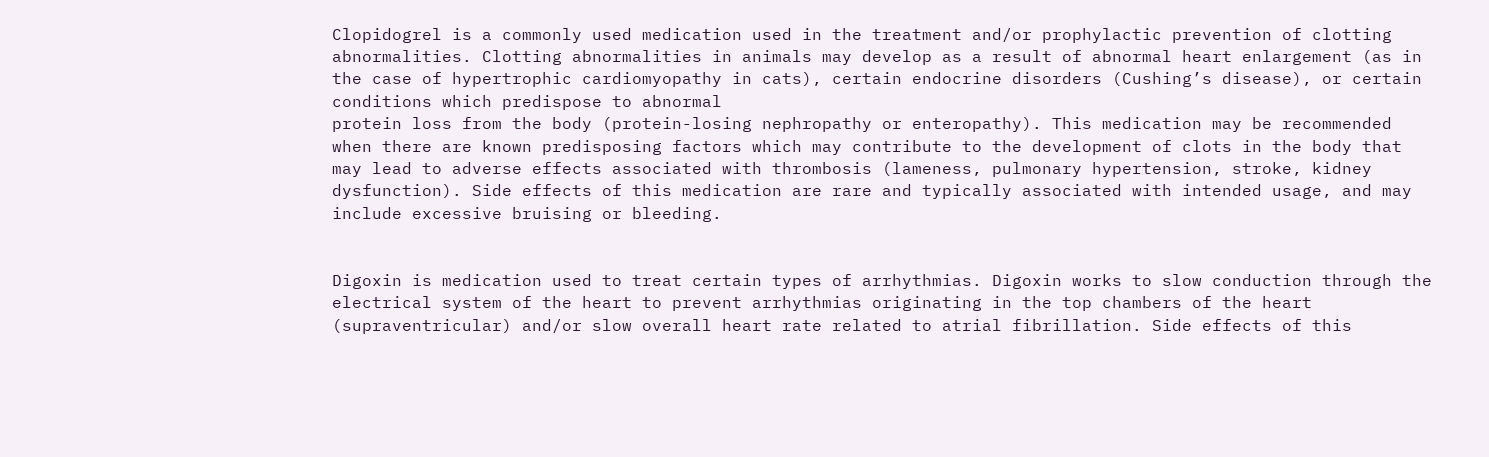Clopidogrel is a commonly used medication used in the treatment and/or prophylactic prevention of clotting abnormalities. Clotting abnormalities in animals may develop as a result of abnormal heart enlargement (as in the case of hypertrophic cardiomyopathy in cats), certain endocrine disorders (Cushing’s disease), or certain conditions which predispose to abnormal
protein loss from the body (protein-losing nephropathy or enteropathy). This medication may be recommended when there are known predisposing factors which may contribute to the development of clots in the body that may lead to adverse effects associated with thrombosis (lameness, pulmonary hypertension, stroke, kidney dysfunction). Side effects of this medication are rare and typically associated with intended usage, and may include excessive bruising or bleeding.


Digoxin is medication used to treat certain types of arrhythmias. Digoxin works to slow conduction through the electrical system of the heart to prevent arrhythmias originating in the top chambers of the heart (supraventricular) and/or slow overall heart rate related to atrial fibrillation. Side effects of this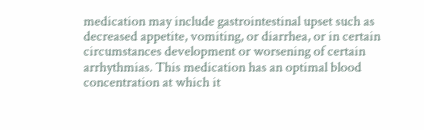medication may include gastrointestinal upset such as decreased appetite, vomiting, or diarrhea, or in certain circumstances development or worsening of certain arrhythmias. This medication has an optimal blood concentration at which it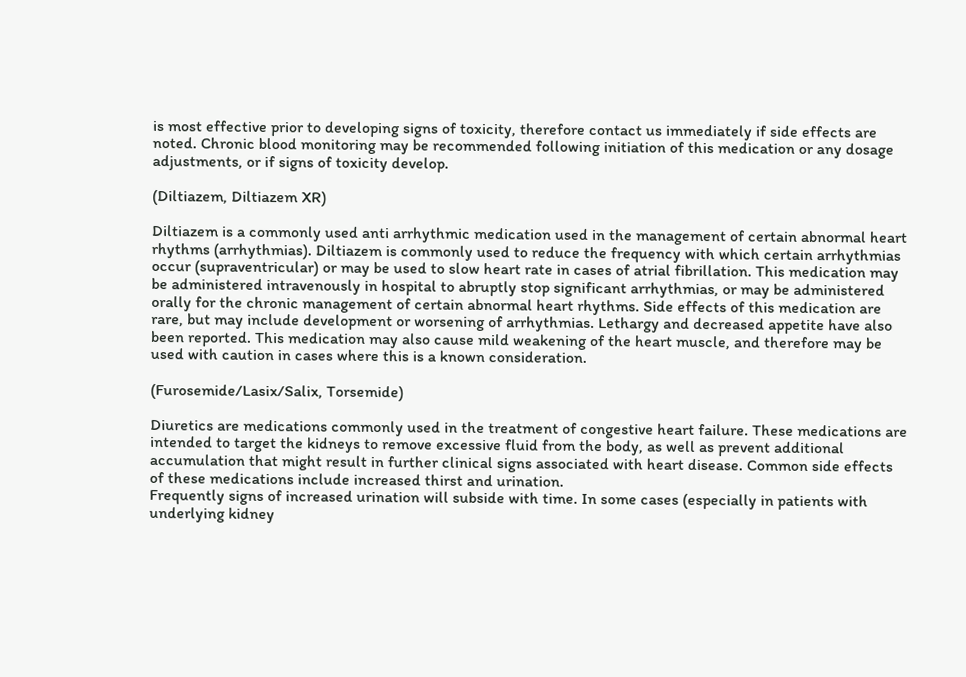is most effective prior to developing signs of toxicity, therefore contact us immediately if side effects are noted. Chronic blood monitoring may be recommended following initiation of this medication or any dosage adjustments, or if signs of toxicity develop.

(Diltiazem, Diltiazem XR)

Diltiazem is a commonly used anti arrhythmic medication used in the management of certain abnormal heart rhythms (arrhythmias). Diltiazem is commonly used to reduce the frequency with which certain arrhythmias occur (supraventricular) or may be used to slow heart rate in cases of atrial fibrillation. This medication may be administered intravenously in hospital to abruptly stop significant arrhythmias, or may be administered orally for the chronic management of certain abnormal heart rhythms. Side effects of this medication are rare, but may include development or worsening of arrhythmias. Lethargy and decreased appetite have also been reported. This medication may also cause mild weakening of the heart muscle, and therefore may be used with caution in cases where this is a known consideration.

(Furosemide/Lasix/Salix, Torsemide)

Diuretics are medications commonly used in the treatment of congestive heart failure. These medications are intended to target the kidneys to remove excessive fluid from the body, as well as prevent additional accumulation that might result in further clinical signs associated with heart disease. Common side effects of these medications include increased thirst and urination.
Frequently signs of increased urination will subside with time. In some cases (especially in patients with underlying kidney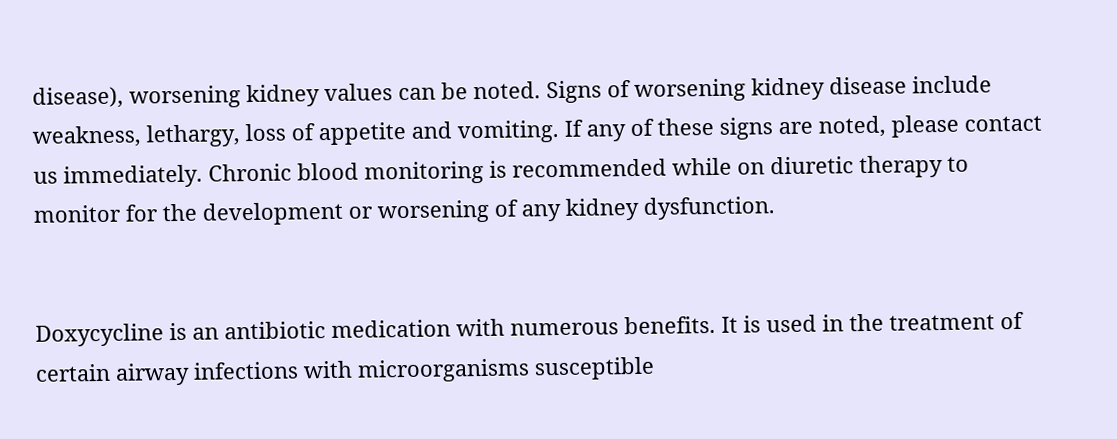disease), worsening kidney values can be noted. Signs of worsening kidney disease include weakness, lethargy, loss of appetite and vomiting. If any of these signs are noted, please contact us immediately. Chronic blood monitoring is recommended while on diuretic therapy to monitor for the development or worsening of any kidney dysfunction.


Doxycycline is an antibiotic medication with numerous benefits. It is used in the treatment of certain airway infections with microorganisms susceptible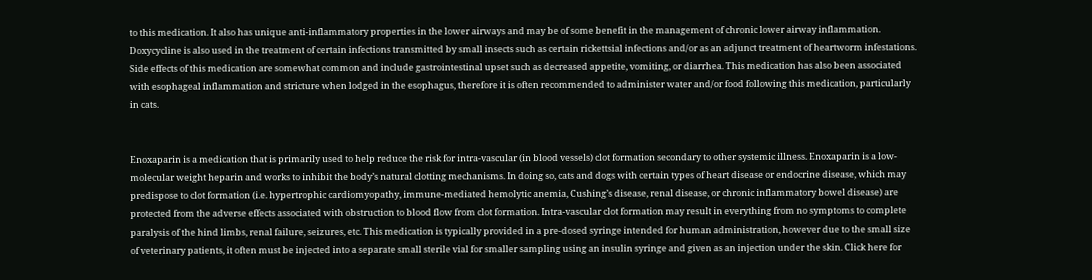to this medication. It also has unique anti-inflammatory properties in the lower airways and may be of some benefit in the management of chronic lower airway inflammation. Doxycycline is also used in the treatment of certain infections transmitted by small insects such as certain rickettsial infections and/or as an adjunct treatment of heartworm infestations. Side effects of this medication are somewhat common and include gastrointestinal upset such as decreased appetite, vomiting, or diarrhea. This medication has also been associated with esophageal inflammation and stricture when lodged in the esophagus, therefore it is often recommended to administer water and/or food following this medication, particularly in cats.


Enoxaparin is a medication that is primarily used to help reduce the risk for intra-vascular (in blood vessels) clot formation secondary to other systemic illness. Enoxaparin is a low-molecular weight heparin and works to inhibit the body’s natural clotting mechanisms. In doing so, cats and dogs with certain types of heart disease or endocrine disease, which may predispose to clot formation (i.e. hypertrophic cardiomyopathy, immune-mediated hemolytic anemia, Cushing’s disease, renal disease, or chronic inflammatory bowel disease) are protected from the adverse effects associated with obstruction to blood flow from clot formation. Intra-vascular clot formation may result in everything from no symptoms to complete paralysis of the hind limbs, renal failure, seizures, etc. This medication is typically provided in a pre-dosed syringe intended for human administration, however due to the small size of veterinary patients, it often must be injected into a separate small sterile vial for smaller sampling using an insulin syringe and given as an injection under the skin. Click here for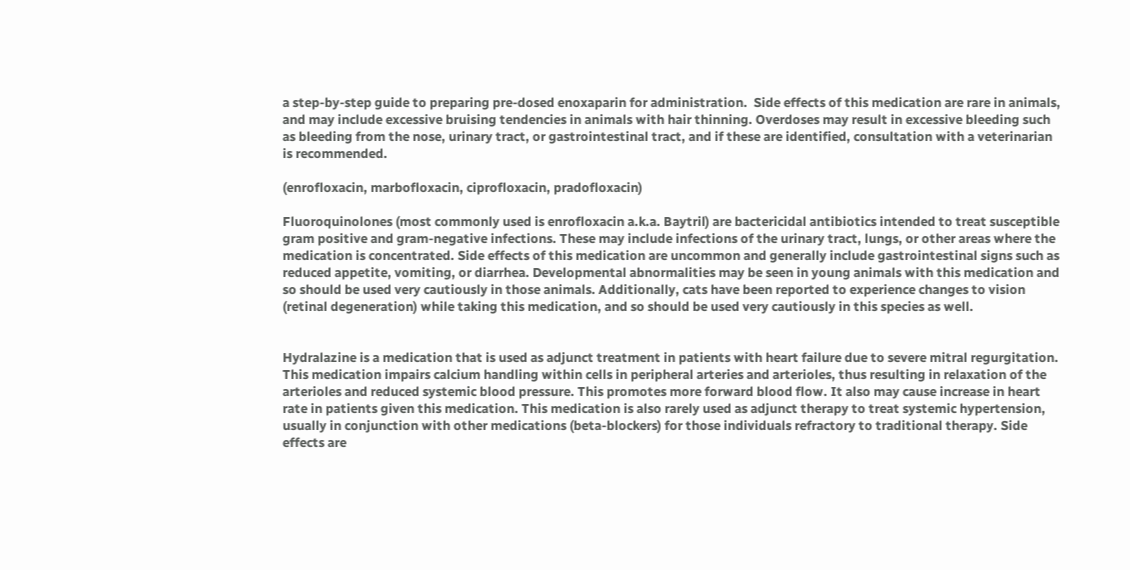a step-by-step guide to preparing pre-dosed enoxaparin for administration.  Side effects of this medication are rare in animals, and may include excessive bruising tendencies in animals with hair thinning. Overdoses may result in excessive bleeding such as bleeding from the nose, urinary tract, or gastrointestinal tract, and if these are identified, consultation with a veterinarian is recommended.

(enrofloxacin, marbofloxacin, ciprofloxacin, pradofloxacin)

Fluoroquinolones (most commonly used is enrofloxacin a.k.a. Baytril) are bactericidal antibiotics intended to treat susceptible gram positive and gram-negative infections. These may include infections of the urinary tract, lungs, or other areas where the medication is concentrated. Side effects of this medication are uncommon and generally include gastrointestinal signs such as reduced appetite, vomiting, or diarrhea. Developmental abnormalities may be seen in young animals with this medication and so should be used very cautiously in those animals. Additionally, cats have been reported to experience changes to vision (retinal degeneration) while taking this medication, and so should be used very cautiously in this species as well.


Hydralazine is a medication that is used as adjunct treatment in patients with heart failure due to severe mitral regurgitation. This medication impairs calcium handling within cells in peripheral arteries and arterioles, thus resulting in relaxation of the arterioles and reduced systemic blood pressure. This promotes more forward blood flow. It also may cause increase in heart rate in patients given this medication. This medication is also rarely used as adjunct therapy to treat systemic hypertension, usually in conjunction with other medications (beta-blockers) for those individuals refractory to traditional therapy. Side effects are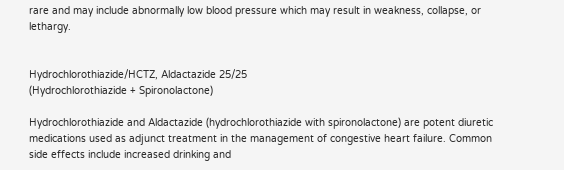rare and may include abnormally low blood pressure which may result in weakness, collapse, or lethargy.


Hydrochlorothiazide/HCTZ, Aldactazide 25/25
(Hydrochlorothiazide + Spironolactone)

Hydrochlorothiazide and Aldactazide (hydrochlorothiazide with spironolactone) are potent diuretic medications used as adjunct treatment in the management of congestive heart failure. Common side effects include increased drinking and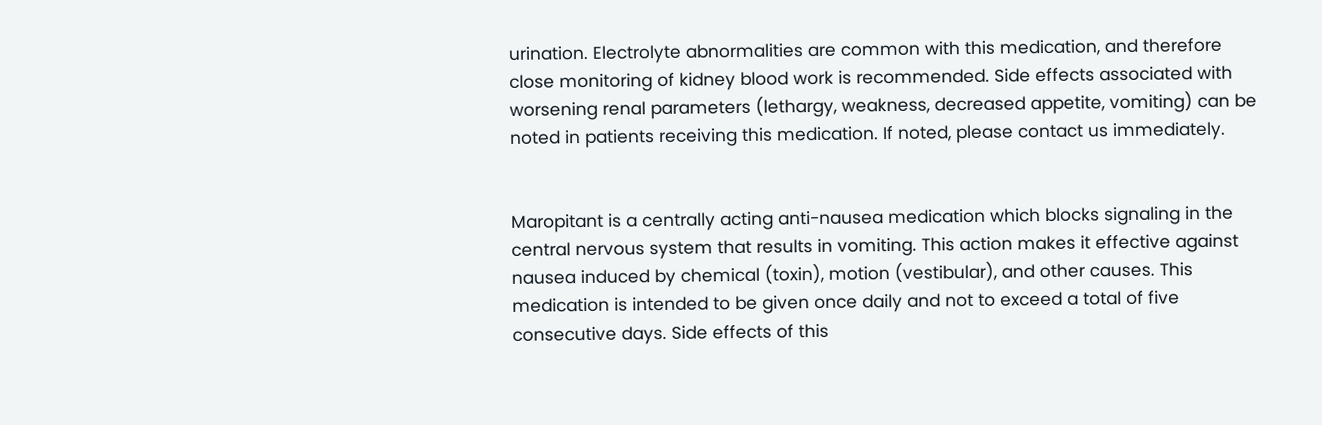urination. Electrolyte abnormalities are common with this medication, and therefore close monitoring of kidney blood work is recommended. Side effects associated with worsening renal parameters (lethargy, weakness, decreased appetite, vomiting) can be noted in patients receiving this medication. If noted, please contact us immediately.


Maropitant is a centrally acting anti-nausea medication which blocks signaling in the central nervous system that results in vomiting. This action makes it effective against nausea induced by chemical (toxin), motion (vestibular), and other causes. This medication is intended to be given once daily and not to exceed a total of five consecutive days. Side effects of this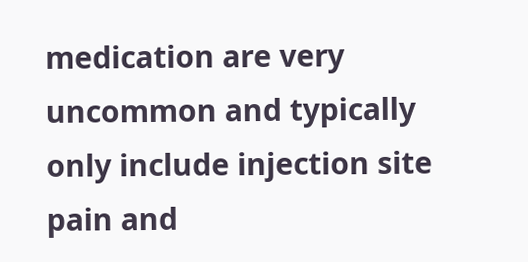medication are very uncommon and typically only include injection site pain and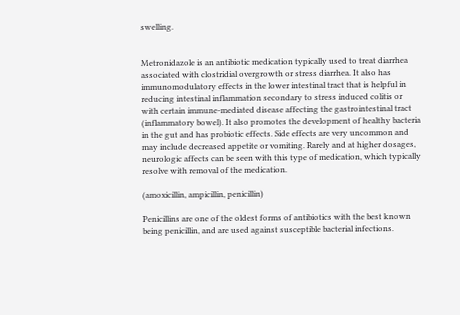swelling.


Metronidazole is an antibiotic medication typically used to treat diarrhea associated with clostridial overgrowth or stress diarrhea. It also has immunomodulatory effects in the lower intestinal tract that is helpful in reducing intestinal inflammation secondary to stress induced colitis or with certain immune-mediated disease affecting the gastrointestinal tract (inflammatory bowel). It also promotes the development of healthy bacteria in the gut and has probiotic effects. Side effects are very uncommon and may include decreased appetite or vomiting. Rarely and at higher dosages, neurologic affects can be seen with this type of medication, which typically resolve with removal of the medication.

(amoxicillin, ampicillin, penicillin)

Penicillins are one of the oldest forms of antibiotics with the best known being penicillin, and are used against susceptible bacterial infections.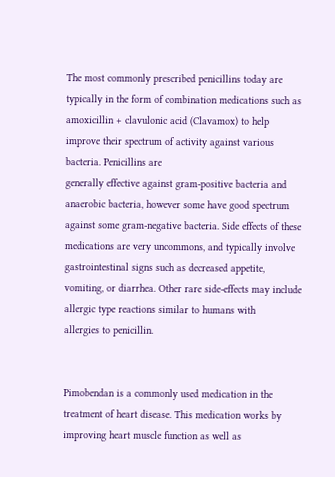The most commonly prescribed penicillins today are typically in the form of combination medications such as amoxicillin + clavulonic acid (Clavamox) to help improve their spectrum of activity against various bacteria. Penicillins are
generally effective against gram-positive bacteria and anaerobic bacteria, however some have good spectrum against some gram-negative bacteria. Side effects of these medications are very uncommons, and typically involve gastrointestinal signs such as decreased appetite, vomiting, or diarrhea. Other rare side-effects may include allergic type reactions similar to humans with
allergies to penicillin.


Pimobendan is a commonly used medication in the treatment of heart disease. This medication works by improving heart muscle function as well as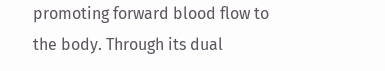promoting forward blood flow to the body. Through its dual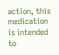action, this medication is intended to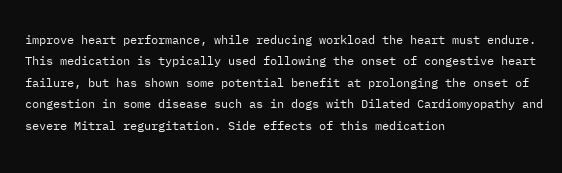improve heart performance, while reducing workload the heart must endure. This medication is typically used following the onset of congestive heart failure, but has shown some potential benefit at prolonging the onset of congestion in some disease such as in dogs with Dilated Cardiomyopathy and severe Mitral regurgitation. Side effects of this medication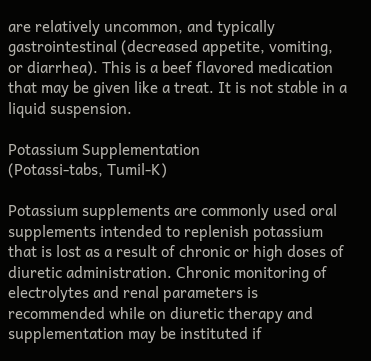are relatively uncommon, and typically gastrointestinal (decreased appetite, vomiting, or diarrhea). This is a beef flavored medication that may be given like a treat. It is not stable in a liquid suspension.

Potassium Supplementation
(Potassi-tabs, Tumil-K)

Potassium supplements are commonly used oral supplements intended to replenish potassium that is lost as a result of chronic or high doses of diuretic administration. Chronic monitoring of electrolytes and renal parameters is recommended while on diuretic therapy and supplementation may be instituted if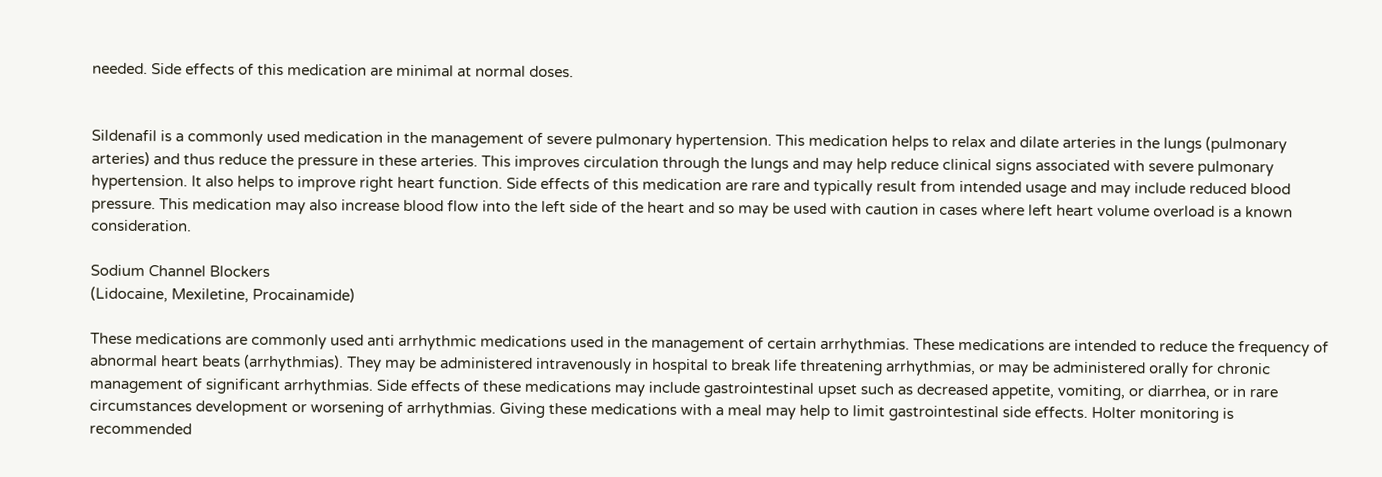needed. Side effects of this medication are minimal at normal doses.


Sildenafil is a commonly used medication in the management of severe pulmonary hypertension. This medication helps to relax and dilate arteries in the lungs (pulmonary arteries) and thus reduce the pressure in these arteries. This improves circulation through the lungs and may help reduce clinical signs associated with severe pulmonary hypertension. It also helps to improve right heart function. Side effects of this medication are rare and typically result from intended usage and may include reduced blood pressure. This medication may also increase blood flow into the left side of the heart and so may be used with caution in cases where left heart volume overload is a known consideration.

Sodium Channel Blockers
(Lidocaine, Mexiletine, Procainamide)

These medications are commonly used anti arrhythmic medications used in the management of certain arrhythmias. These medications are intended to reduce the frequency of abnormal heart beats (arrhythmias). They may be administered intravenously in hospital to break life threatening arrhythmias, or may be administered orally for chronic management of significant arrhythmias. Side effects of these medications may include gastrointestinal upset such as decreased appetite, vomiting, or diarrhea, or in rare circumstances development or worsening of arrhythmias. Giving these medications with a meal may help to limit gastrointestinal side effects. Holter monitoring is recommended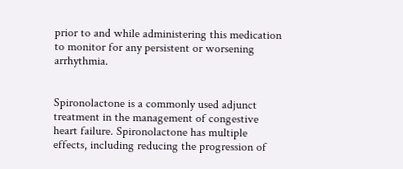prior to and while administering this medication to monitor for any persistent or worsening arrhythmia.


Spironolactone is a commonly used adjunct treatment in the management of congestive heart failure. Spironolactone has multiple effects, including reducing the progression of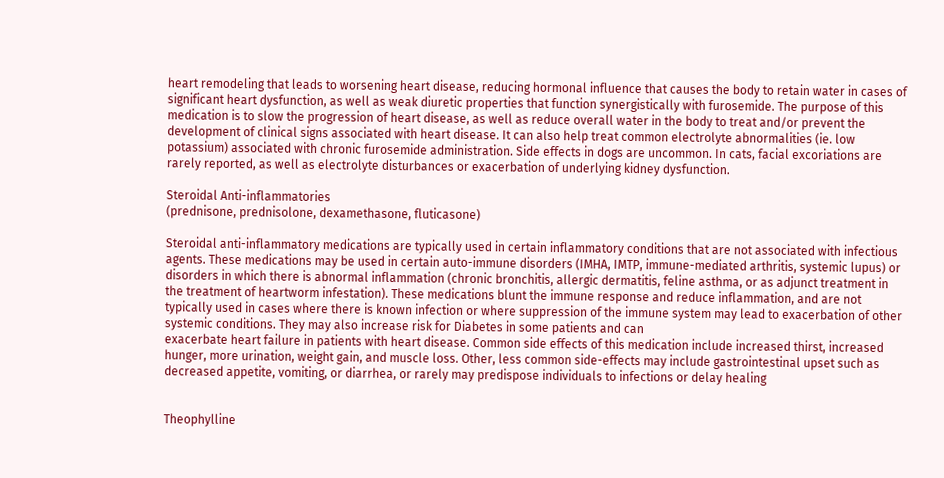heart remodeling that leads to worsening heart disease, reducing hormonal influence that causes the body to retain water in cases of significant heart dysfunction, as well as weak diuretic properties that function synergistically with furosemide. The purpose of this medication is to slow the progression of heart disease, as well as reduce overall water in the body to treat and/or prevent the development of clinical signs associated with heart disease. It can also help treat common electrolyte abnormalities (ie. low potassium) associated with chronic furosemide administration. Side effects in dogs are uncommon. In cats, facial excoriations are rarely reported, as well as electrolyte disturbances or exacerbation of underlying kidney dysfunction.

Steroidal Anti-inflammatories
(prednisone, prednisolone, dexamethasone, fluticasone)

Steroidal anti-inflammatory medications are typically used in certain inflammatory conditions that are not associated with infectious agents. These medications may be used in certain auto-immune disorders (IMHA, IMTP, immune-mediated arthritis, systemic lupus) or disorders in which there is abnormal inflammation (chronic bronchitis, allergic dermatitis, feline asthma, or as adjunct treatment in the treatment of heartworm infestation). These medications blunt the immune response and reduce inflammation, and are not typically used in cases where there is known infection or where suppression of the immune system may lead to exacerbation of other systemic conditions. They may also increase risk for Diabetes in some patients and can
exacerbate heart failure in patients with heart disease. Common side effects of this medication include increased thirst, increased hunger, more urination, weight gain, and muscle loss. Other, less common side-effects may include gastrointestinal upset such as decreased appetite, vomiting, or diarrhea, or rarely may predispose individuals to infections or delay healing


Theophylline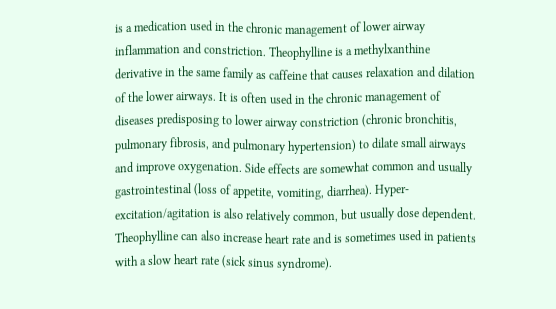is a medication used in the chronic management of lower airway inflammation and constriction. Theophylline is a methylxanthine derivative in the same family as caffeine that causes relaxation and dilation of the lower airways. It is often used in the chronic management of diseases predisposing to lower airway constriction (chronic bronchitis, pulmonary fibrosis, and pulmonary hypertension) to dilate small airways and improve oxygenation. Side effects are somewhat common and usually gastrointestinal (loss of appetite, vomiting, diarrhea). Hyper-excitation/agitation is also relatively common, but usually dose dependent. Theophylline can also increase heart rate and is sometimes used in patients with a slow heart rate (sick sinus syndrome).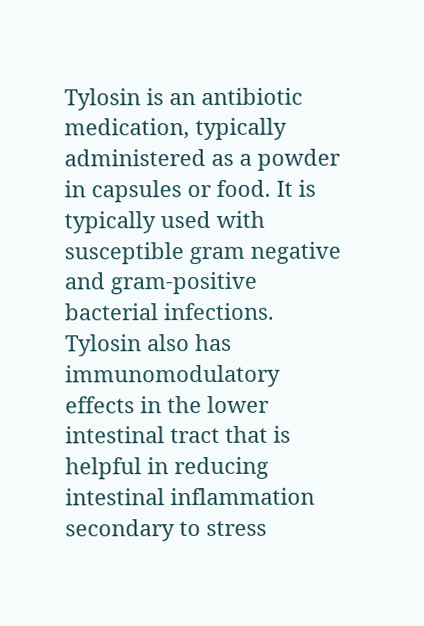Tylosin is an antibiotic medication, typically administered as a powder in capsules or food. It is typically used with susceptible gram negative and gram-positive bacterial infections. Tylosin also has immunomodulatory effects in the lower intestinal tract that is helpful in reducing intestinal inflammation secondary to stress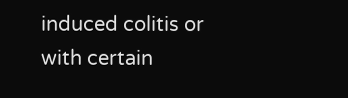induced colitis or with certain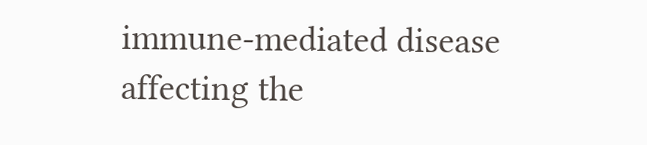immune-mediated disease affecting the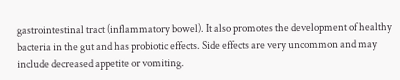gastrointestinal tract (inflammatory bowel). It also promotes the development of healthy bacteria in the gut and has probiotic effects. Side effects are very uncommon and may include decreased appetite or vomiting.